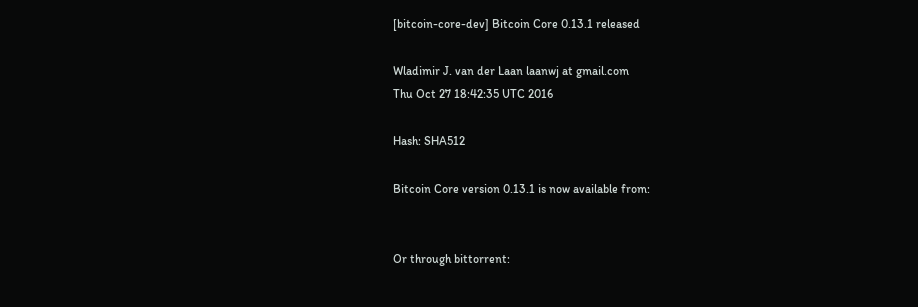[bitcoin-core-dev] Bitcoin Core 0.13.1 released

Wladimir J. van der Laan laanwj at gmail.com
Thu Oct 27 18:42:35 UTC 2016

Hash: SHA512

Bitcoin Core version 0.13.1 is now available from:


Or through bittorrent: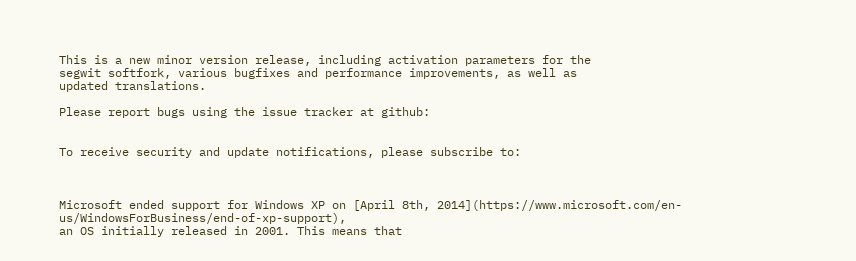This is a new minor version release, including activation parameters for the
segwit softfork, various bugfixes and performance improvements, as well as
updated translations.

Please report bugs using the issue tracker at github:


To receive security and update notifications, please subscribe to:



Microsoft ended support for Windows XP on [April 8th, 2014](https://www.microsoft.com/en-us/WindowsForBusiness/end-of-xp-support),
an OS initially released in 2001. This means that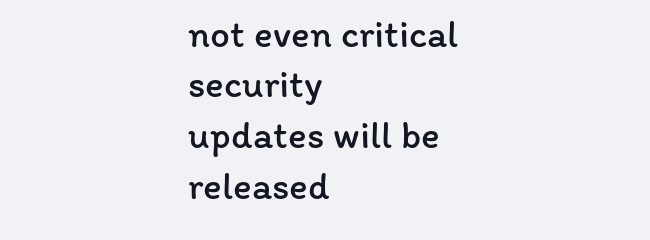not even critical security
updates will be released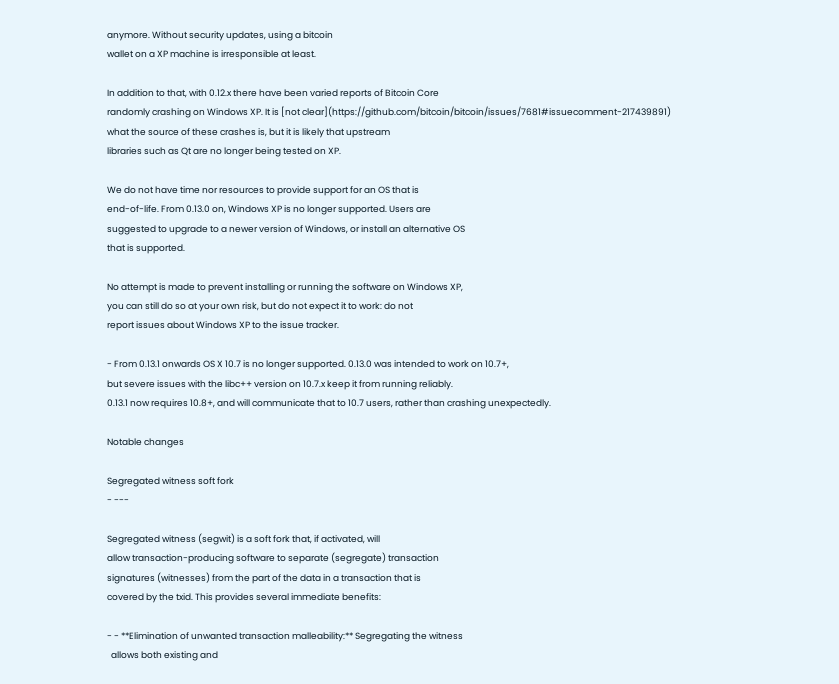anymore. Without security updates, using a bitcoin
wallet on a XP machine is irresponsible at least.

In addition to that, with 0.12.x there have been varied reports of Bitcoin Core
randomly crashing on Windows XP. It is [not clear](https://github.com/bitcoin/bitcoin/issues/7681#issuecomment-217439891)
what the source of these crashes is, but it is likely that upstream
libraries such as Qt are no longer being tested on XP.

We do not have time nor resources to provide support for an OS that is
end-of-life. From 0.13.0 on, Windows XP is no longer supported. Users are
suggested to upgrade to a newer version of Windows, or install an alternative OS
that is supported.

No attempt is made to prevent installing or running the software on Windows XP,
you can still do so at your own risk, but do not expect it to work: do not
report issues about Windows XP to the issue tracker.

- From 0.13.1 onwards OS X 10.7 is no longer supported. 0.13.0 was intended to work on 10.7+,
but severe issues with the libc++ version on 10.7.x keep it from running reliably.
0.13.1 now requires 10.8+, and will communicate that to 10.7 users, rather than crashing unexpectedly.

Notable changes

Segregated witness soft fork
- ---

Segregated witness (segwit) is a soft fork that, if activated, will
allow transaction-producing software to separate (segregate) transaction
signatures (witnesses) from the part of the data in a transaction that is
covered by the txid. This provides several immediate benefits:

- - **Elimination of unwanted transaction malleability:** Segregating the witness
  allows both existing and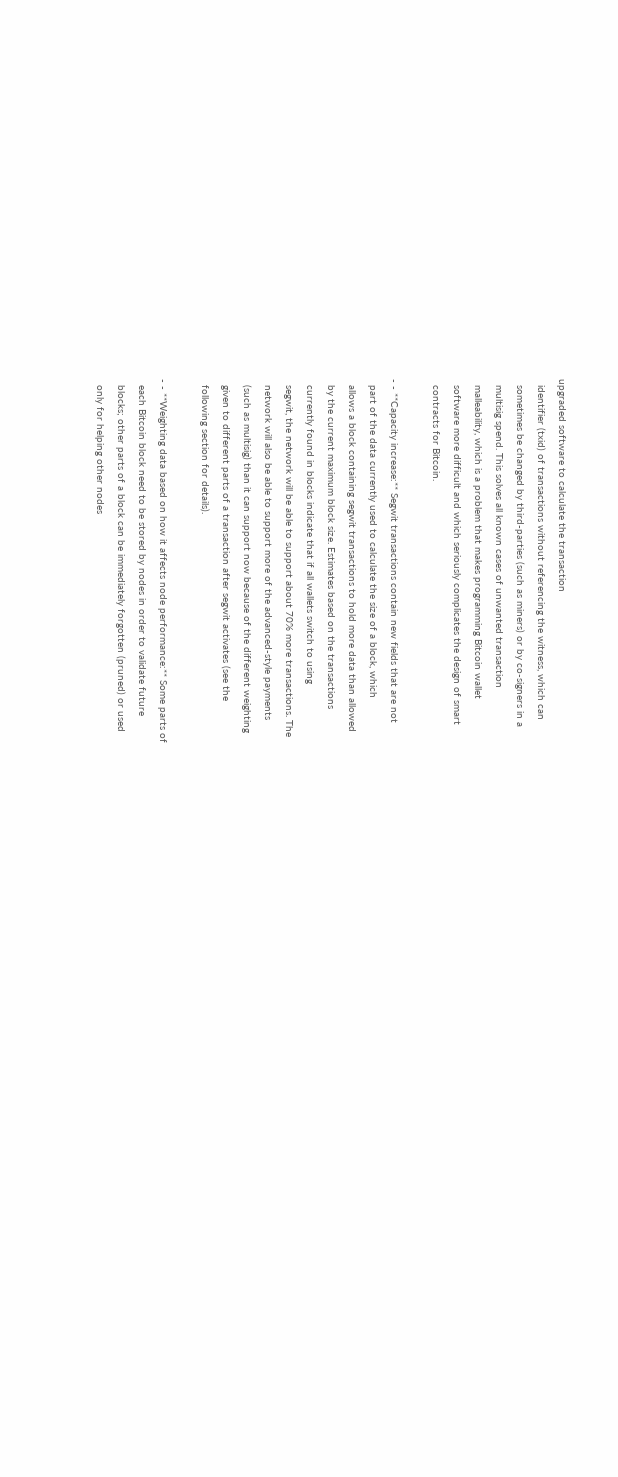upgraded software to calculate the transaction
  identifier (txid) of transactions without referencing the witness, which can
  sometimes be changed by third-parties (such as miners) or by co-signers in a
  multisig spend. This solves all known cases of unwanted transaction
  malleability, which is a problem that makes programming Bitcoin wallet
  software more difficult and which seriously complicates the design of smart
  contracts for Bitcoin.

- - **Capacity increase:** Segwit transactions contain new fields that are not
  part of the data currently used to calculate the size of a block, which
  allows a block containing segwit transactions to hold more data than allowed
  by the current maximum block size. Estimates based on the transactions
  currently found in blocks indicate that if all wallets switch to using
  segwit, the network will be able to support about 70% more transactions. The
  network will also be able to support more of the advanced-style payments
  (such as multisig) than it can support now because of the different weighting
  given to different parts of a transaction after segwit activates (see the
  following section for details).

- - **Weighting data based on how it affects node performance:** Some parts of
  each Bitcoin block need to be stored by nodes in order to validate future
  blocks; other parts of a block can be immediately forgotten (pruned) or used
  only for helping other nodes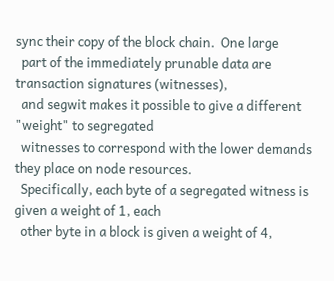sync their copy of the block chain.  One large
  part of the immediately prunable data are transaction signatures (witnesses),
  and segwit makes it possible to give a different "weight" to segregated
  witnesses to correspond with the lower demands they place on node resources.
  Specifically, each byte of a segregated witness is given a weight of 1, each
  other byte in a block is given a weight of 4,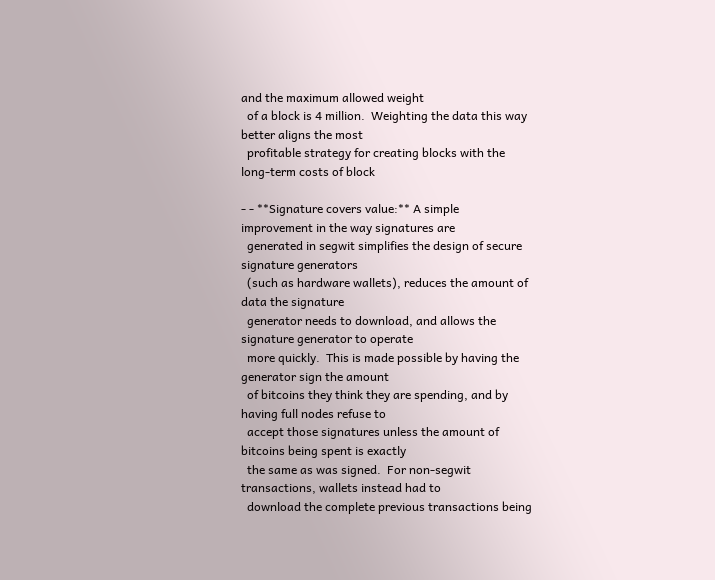and the maximum allowed weight
  of a block is 4 million.  Weighting the data this way better aligns the most
  profitable strategy for creating blocks with the long-term costs of block

- - **Signature covers value:** A simple improvement in the way signatures are
  generated in segwit simplifies the design of secure signature generators
  (such as hardware wallets), reduces the amount of data the signature
  generator needs to download, and allows the signature generator to operate
  more quickly.  This is made possible by having the generator sign the amount
  of bitcoins they think they are spending, and by having full nodes refuse to
  accept those signatures unless the amount of bitcoins being spent is exactly
  the same as was signed.  For non-segwit transactions, wallets instead had to
  download the complete previous transactions being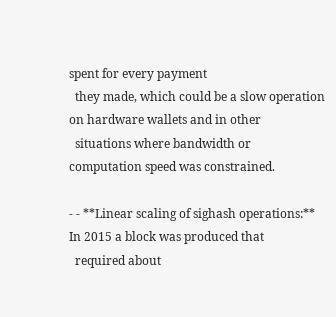spent for every payment
  they made, which could be a slow operation on hardware wallets and in other
  situations where bandwidth or computation speed was constrained.

- - **Linear scaling of sighash operations:** In 2015 a block was produced that
  required about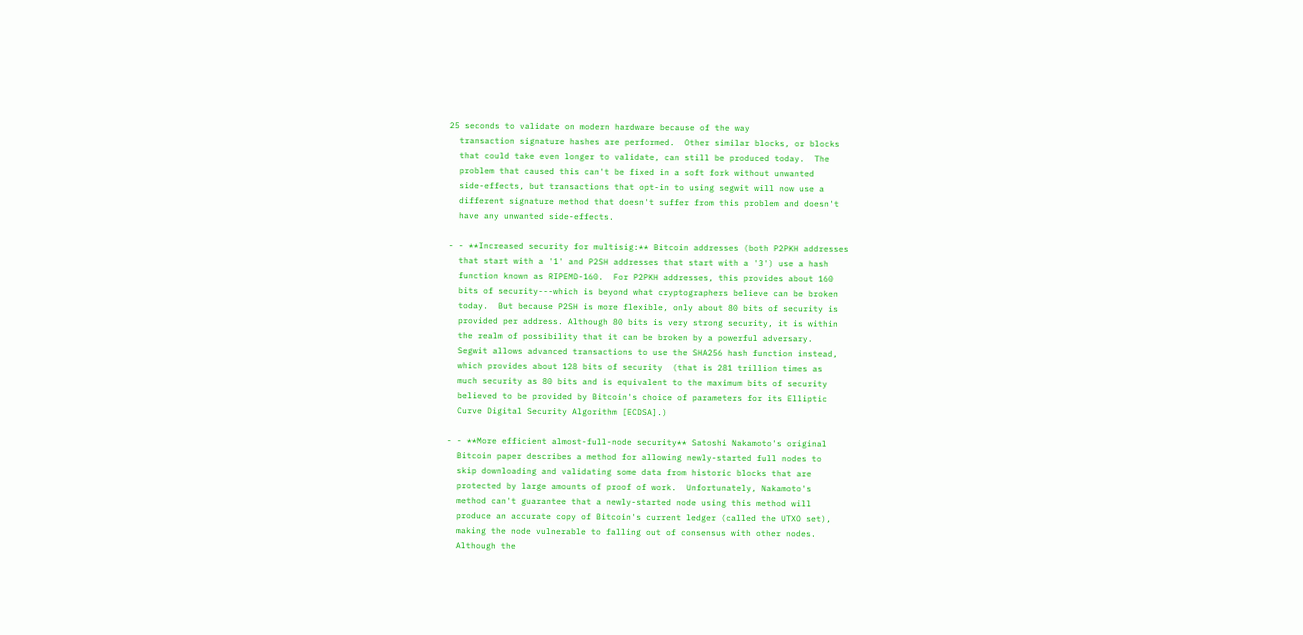25 seconds to validate on modern hardware because of the way
  transaction signature hashes are performed.  Other similar blocks, or blocks
  that could take even longer to validate, can still be produced today.  The
  problem that caused this can't be fixed in a soft fork without unwanted
  side-effects, but transactions that opt-in to using segwit will now use a
  different signature method that doesn't suffer from this problem and doesn't
  have any unwanted side-effects.

- - **Increased security for multisig:** Bitcoin addresses (both P2PKH addresses
  that start with a '1' and P2SH addresses that start with a '3') use a hash
  function known as RIPEMD-160.  For P2PKH addresses, this provides about 160
  bits of security---which is beyond what cryptographers believe can be broken
  today.  But because P2SH is more flexible, only about 80 bits of security is
  provided per address. Although 80 bits is very strong security, it is within
  the realm of possibility that it can be broken by a powerful adversary.
  Segwit allows advanced transactions to use the SHA256 hash function instead,
  which provides about 128 bits of security  (that is 281 trillion times as
  much security as 80 bits and is equivalent to the maximum bits of security
  believed to be provided by Bitcoin's choice of parameters for its Elliptic
  Curve Digital Security Algorithm [ECDSA].)

- - **More efficient almost-full-node security** Satoshi Nakamoto's original
  Bitcoin paper describes a method for allowing newly-started full nodes to
  skip downloading and validating some data from historic blocks that are
  protected by large amounts of proof of work.  Unfortunately, Nakamoto's
  method can't guarantee that a newly-started node using this method will
  produce an accurate copy of Bitcoin's current ledger (called the UTXO set),
  making the node vulnerable to falling out of consensus with other nodes.
  Although the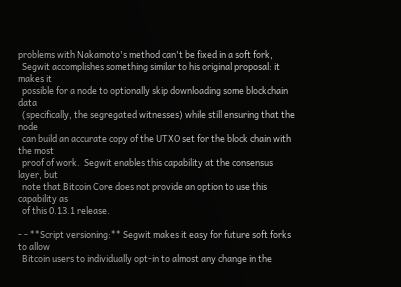problems with Nakamoto's method can't be fixed in a soft fork,
  Segwit accomplishes something similar to his original proposal: it makes it
  possible for a node to optionally skip downloading some blockchain data
  (specifically, the segregated witnesses) while still ensuring that the node
  can build an accurate copy of the UTXO set for the block chain with the most
  proof of work.  Segwit enables this capability at the consensus layer, but
  note that Bitcoin Core does not provide an option to use this capability as
  of this 0.13.1 release.

- - **Script versioning:** Segwit makes it easy for future soft forks to allow
  Bitcoin users to individually opt-in to almost any change in the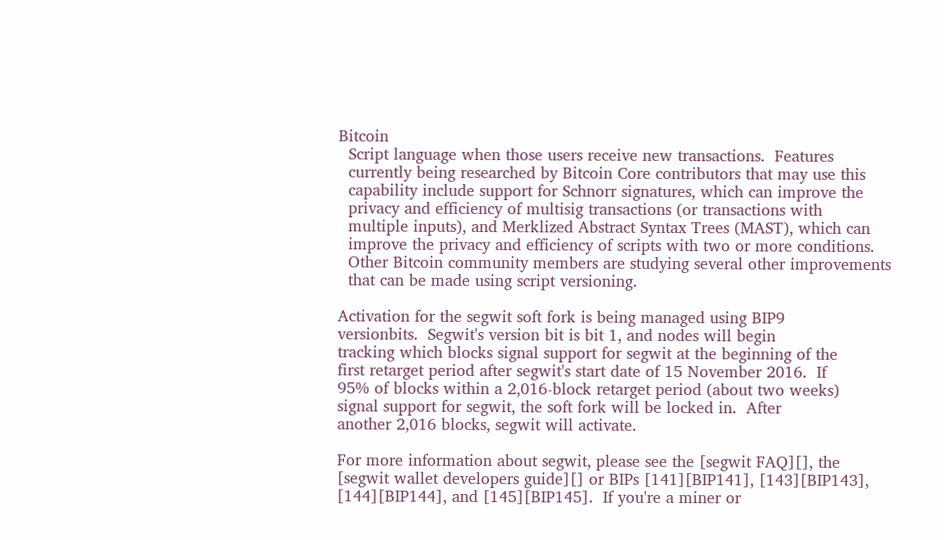Bitcoin
  Script language when those users receive new transactions.  Features
  currently being researched by Bitcoin Core contributors that may use this
  capability include support for Schnorr signatures, which can improve the
  privacy and efficiency of multisig transactions (or transactions with
  multiple inputs), and Merklized Abstract Syntax Trees (MAST), which can
  improve the privacy and efficiency of scripts with two or more conditions.
  Other Bitcoin community members are studying several other improvements
  that can be made using script versioning.

Activation for the segwit soft fork is being managed using BIP9
versionbits.  Segwit's version bit is bit 1, and nodes will begin
tracking which blocks signal support for segwit at the beginning of the
first retarget period after segwit's start date of 15 November 2016.  If
95% of blocks within a 2,016-block retarget period (about two weeks)
signal support for segwit, the soft fork will be locked in.  After
another 2,016 blocks, segwit will activate.

For more information about segwit, please see the [segwit FAQ][], the
[segwit wallet developers guide][] or BIPs [141][BIP141], [143][BIP143],
[144][BIP144], and [145][BIP145].  If you're a miner or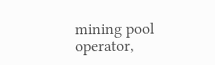mining pool
operator,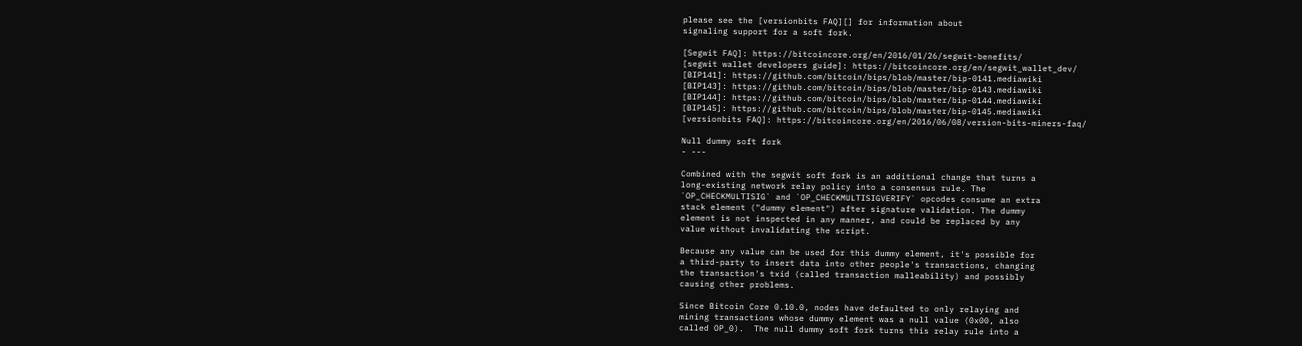please see the [versionbits FAQ][] for information about
signaling support for a soft fork.

[Segwit FAQ]: https://bitcoincore.org/en/2016/01/26/segwit-benefits/
[segwit wallet developers guide]: https://bitcoincore.org/en/segwit_wallet_dev/
[BIP141]: https://github.com/bitcoin/bips/blob/master/bip-0141.mediawiki
[BIP143]: https://github.com/bitcoin/bips/blob/master/bip-0143.mediawiki
[BIP144]: https://github.com/bitcoin/bips/blob/master/bip-0144.mediawiki
[BIP145]: https://github.com/bitcoin/bips/blob/master/bip-0145.mediawiki
[versionbits FAQ]: https://bitcoincore.org/en/2016/06/08/version-bits-miners-faq/

Null dummy soft fork
- ---

Combined with the segwit soft fork is an additional change that turns a
long-existing network relay policy into a consensus rule. The
`OP_CHECKMULTISIG` and `OP_CHECKMULTISIGVERIFY` opcodes consume an extra
stack element ("dummy element") after signature validation. The dummy
element is not inspected in any manner, and could be replaced by any
value without invalidating the script.

Because any value can be used for this dummy element, it's possible for
a third-party to insert data into other people's transactions, changing
the transaction's txid (called transaction malleability) and possibly
causing other problems.

Since Bitcoin Core 0.10.0, nodes have defaulted to only relaying and
mining transactions whose dummy element was a null value (0x00, also
called OP_0).  The null dummy soft fork turns this relay rule into a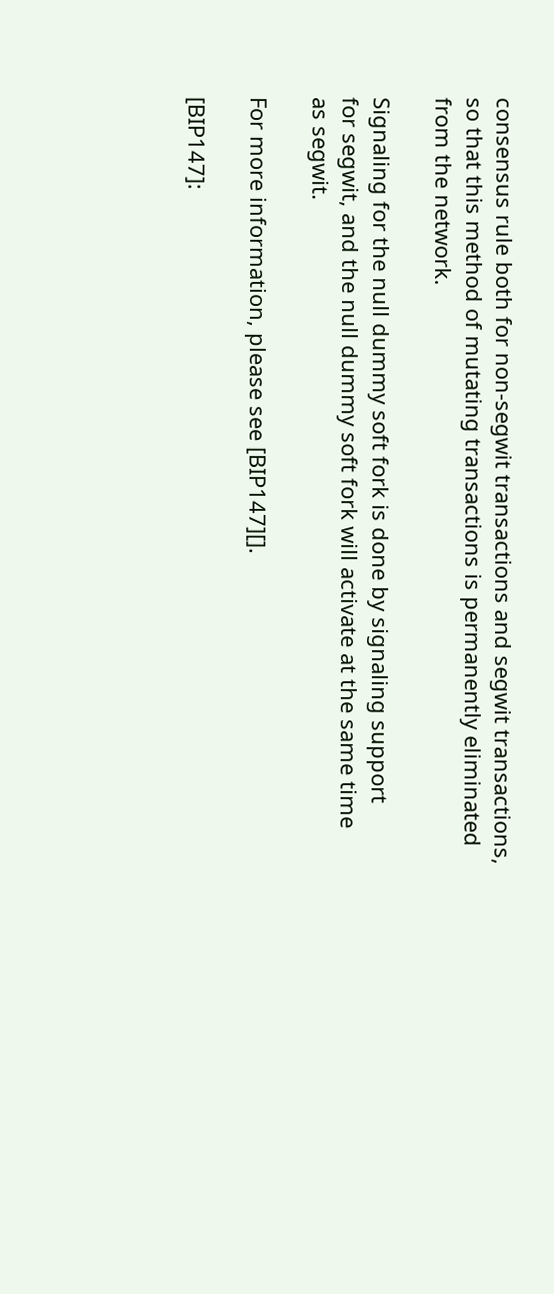consensus rule both for non-segwit transactions and segwit transactions,
so that this method of mutating transactions is permanently eliminated
from the network.

Signaling for the null dummy soft fork is done by signaling support
for segwit, and the null dummy soft fork will activate at the same time
as segwit.

For more information, please see [BIP147][].

[BIP147]: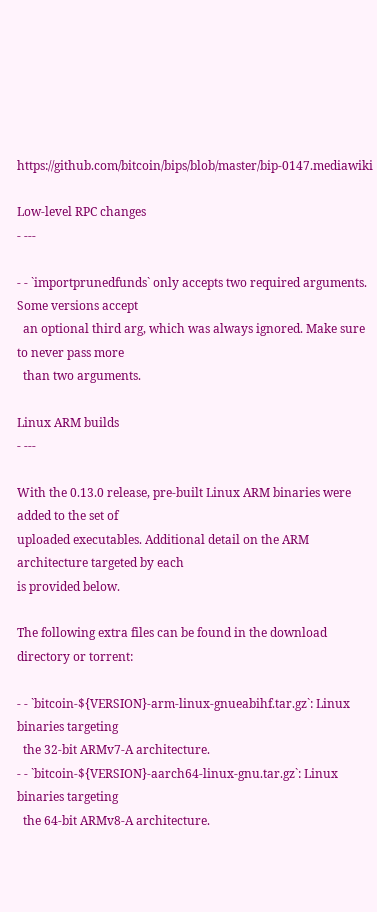https://github.com/bitcoin/bips/blob/master/bip-0147.mediawiki

Low-level RPC changes
- ---

- - `importprunedfunds` only accepts two required arguments. Some versions accept
  an optional third arg, which was always ignored. Make sure to never pass more
  than two arguments.

Linux ARM builds
- ---

With the 0.13.0 release, pre-built Linux ARM binaries were added to the set of
uploaded executables. Additional detail on the ARM architecture targeted by each
is provided below.

The following extra files can be found in the download directory or torrent:

- - `bitcoin-${VERSION}-arm-linux-gnueabihf.tar.gz`: Linux binaries targeting
  the 32-bit ARMv7-A architecture.
- - `bitcoin-${VERSION}-aarch64-linux-gnu.tar.gz`: Linux binaries targeting
  the 64-bit ARMv8-A architecture.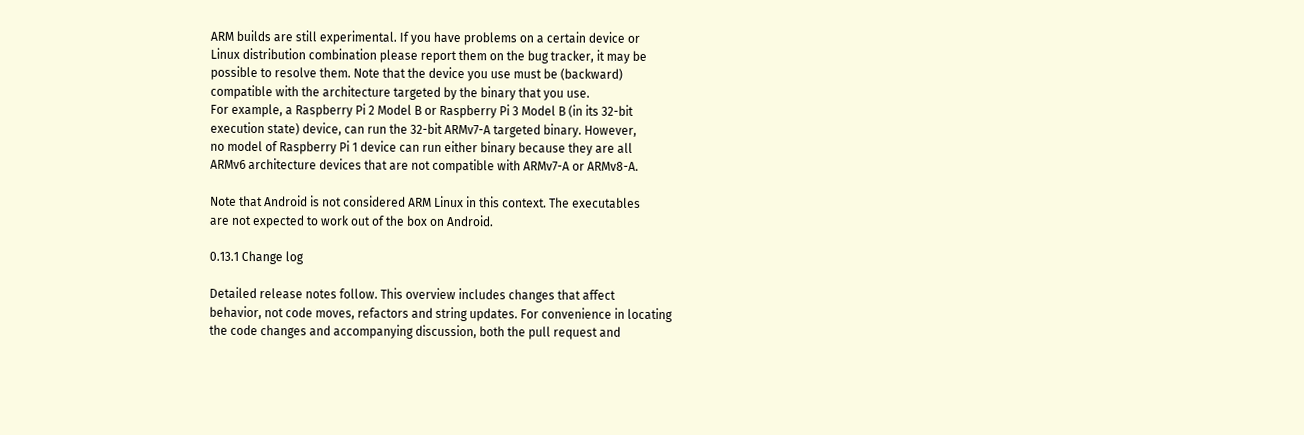ARM builds are still experimental. If you have problems on a certain device or
Linux distribution combination please report them on the bug tracker, it may be
possible to resolve them. Note that the device you use must be (backward)
compatible with the architecture targeted by the binary that you use.
For example, a Raspberry Pi 2 Model B or Raspberry Pi 3 Model B (in its 32-bit
execution state) device, can run the 32-bit ARMv7-A targeted binary. However,
no model of Raspberry Pi 1 device can run either binary because they are all
ARMv6 architecture devices that are not compatible with ARMv7-A or ARMv8-A.

Note that Android is not considered ARM Linux in this context. The executables
are not expected to work out of the box on Android.

0.13.1 Change log

Detailed release notes follow. This overview includes changes that affect
behavior, not code moves, refactors and string updates. For convenience in locating
the code changes and accompanying discussion, both the pull request and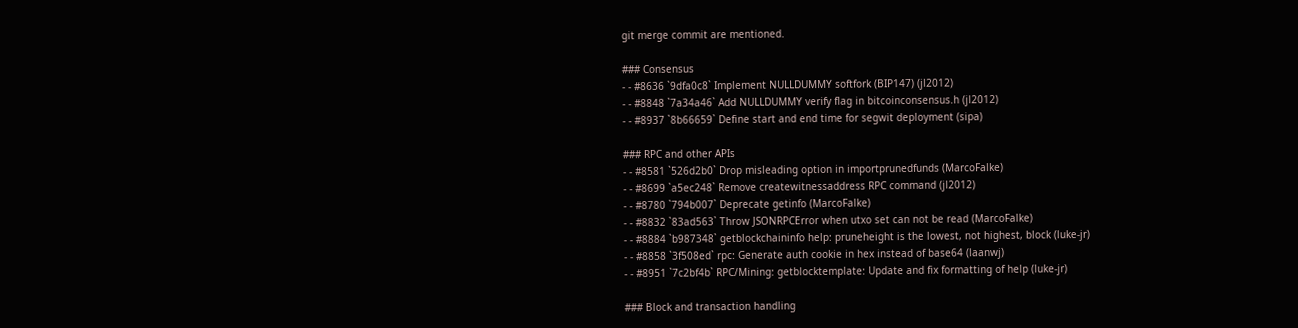git merge commit are mentioned.

### Consensus
- - #8636 `9dfa0c8` Implement NULLDUMMY softfork (BIP147) (jl2012)
- - #8848 `7a34a46` Add NULLDUMMY verify flag in bitcoinconsensus.h (jl2012)
- - #8937 `8b66659` Define start and end time for segwit deployment (sipa)

### RPC and other APIs
- - #8581 `526d2b0` Drop misleading option in importprunedfunds (MarcoFalke)
- - #8699 `a5ec248` Remove createwitnessaddress RPC command (jl2012)
- - #8780 `794b007` Deprecate getinfo (MarcoFalke)
- - #8832 `83ad563` Throw JSONRPCError when utxo set can not be read (MarcoFalke)
- - #8884 `b987348` getblockchaininfo help: pruneheight is the lowest, not highest, block (luke-jr)
- - #8858 `3f508ed` rpc: Generate auth cookie in hex instead of base64 (laanwj)
- - #8951 `7c2bf4b` RPC/Mining: getblocktemplate: Update and fix formatting of help (luke-jr)

### Block and transaction handling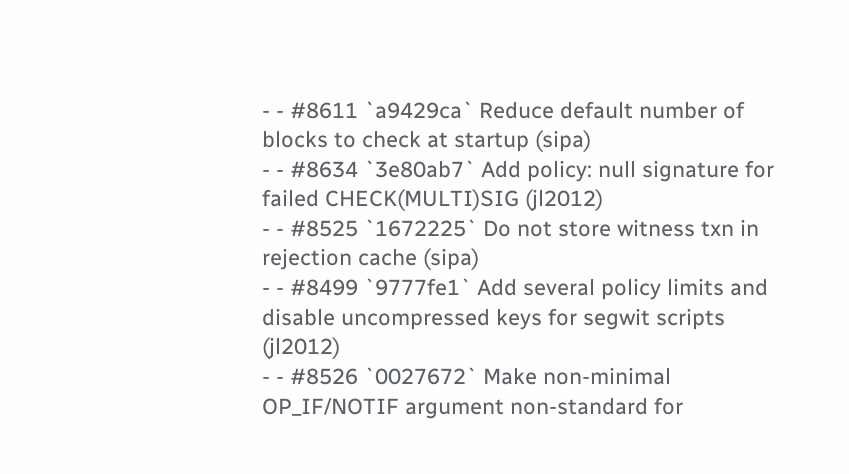- - #8611 `a9429ca` Reduce default number of blocks to check at startup (sipa)
- - #8634 `3e80ab7` Add policy: null signature for failed CHECK(MULTI)SIG (jl2012)
- - #8525 `1672225` Do not store witness txn in rejection cache (sipa)
- - #8499 `9777fe1` Add several policy limits and disable uncompressed keys for segwit scripts (jl2012)
- - #8526 `0027672` Make non-minimal OP_IF/NOTIF argument non-standard for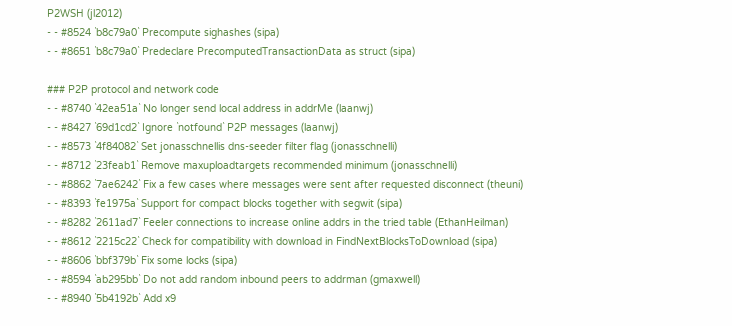P2WSH (jl2012)
- - #8524 `b8c79a0` Precompute sighashes (sipa)
- - #8651 `b8c79a0` Predeclare PrecomputedTransactionData as struct (sipa)

### P2P protocol and network code
- - #8740 `42ea51a` No longer send local address in addrMe (laanwj)
- - #8427 `69d1cd2` Ignore `notfound` P2P messages (laanwj)
- - #8573 `4f84082` Set jonasschnellis dns-seeder filter flag (jonasschnelli)
- - #8712 `23feab1` Remove maxuploadtargets recommended minimum (jonasschnelli)
- - #8862 `7ae6242` Fix a few cases where messages were sent after requested disconnect (theuni)
- - #8393 `fe1975a` Support for compact blocks together with segwit (sipa)
- - #8282 `2611ad7` Feeler connections to increase online addrs in the tried table (EthanHeilman)
- - #8612 `2215c22` Check for compatibility with download in FindNextBlocksToDownload (sipa)
- - #8606 `bbf379b` Fix some locks (sipa)
- - #8594 `ab295bb` Do not add random inbound peers to addrman (gmaxwell)
- - #8940 `5b4192b` Add x9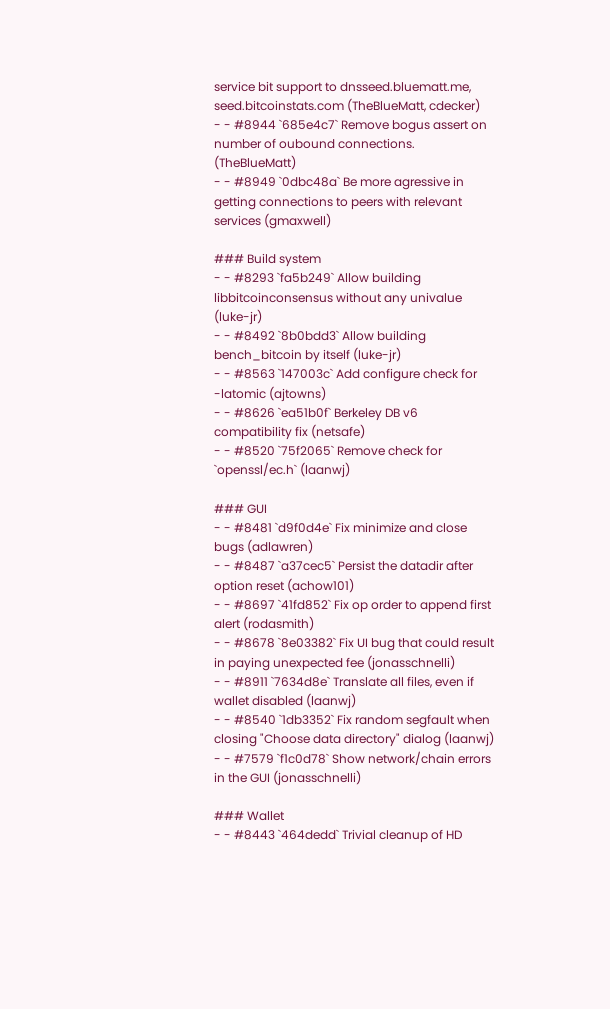service bit support to dnsseed.bluematt.me, seed.bitcoinstats.com (TheBlueMatt, cdecker)
- - #8944 `685e4c7` Remove bogus assert on number of oubound connections. (TheBlueMatt)
- - #8949 `0dbc48a` Be more agressive in getting connections to peers with relevant services (gmaxwell)

### Build system
- - #8293 `fa5b249` Allow building libbitcoinconsensus without any univalue (luke-jr)
- - #8492 `8b0bdd3` Allow building bench_bitcoin by itself (luke-jr)
- - #8563 `147003c` Add configure check for -latomic (ajtowns)
- - #8626 `ea51b0f` Berkeley DB v6 compatibility fix (netsafe)
- - #8520 `75f2065` Remove check for `openssl/ec.h` (laanwj)

### GUI
- - #8481 `d9f0d4e` Fix minimize and close bugs (adlawren)
- - #8487 `a37cec5` Persist the datadir after option reset (achow101)
- - #8697 `41fd852` Fix op order to append first alert (rodasmith)
- - #8678 `8e03382` Fix UI bug that could result in paying unexpected fee (jonasschnelli)
- - #8911 `7634d8e` Translate all files, even if wallet disabled (laanwj)
- - #8540 `1db3352` Fix random segfault when closing "Choose data directory" dialog (laanwj)
- - #7579 `f1c0d78` Show network/chain errors in the GUI (jonasschnelli)

### Wallet
- - #8443 `464dedd` Trivial cleanup of HD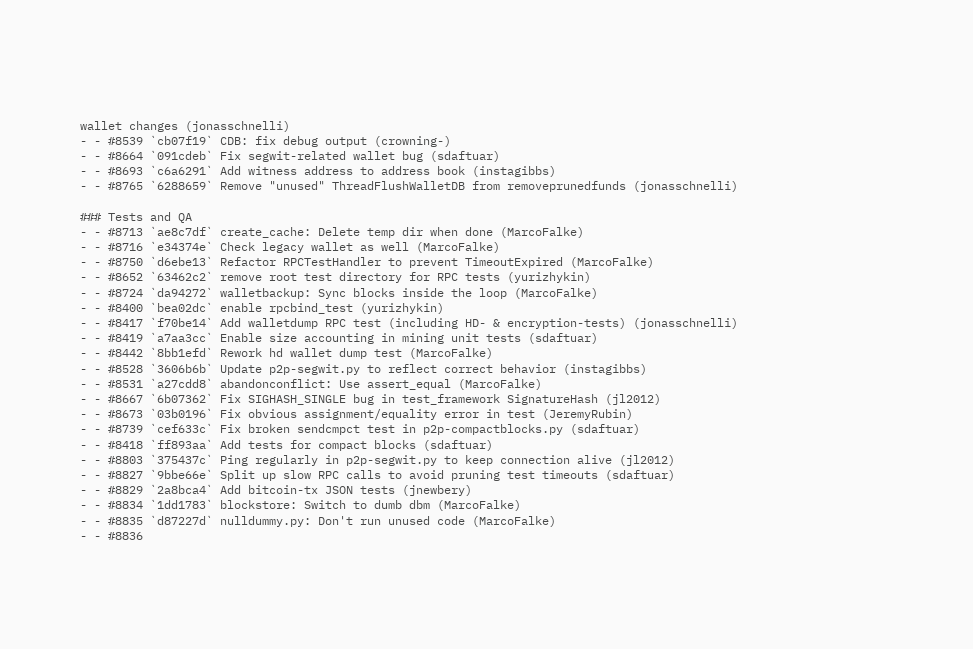wallet changes (jonasschnelli)
- - #8539 `cb07f19` CDB: fix debug output (crowning-)
- - #8664 `091cdeb` Fix segwit-related wallet bug (sdaftuar)
- - #8693 `c6a6291` Add witness address to address book (instagibbs)
- - #8765 `6288659` Remove "unused" ThreadFlushWalletDB from removeprunedfunds (jonasschnelli)

### Tests and QA
- - #8713 `ae8c7df` create_cache: Delete temp dir when done (MarcoFalke)
- - #8716 `e34374e` Check legacy wallet as well (MarcoFalke)
- - #8750 `d6ebe13` Refactor RPCTestHandler to prevent TimeoutExpired (MarcoFalke)
- - #8652 `63462c2` remove root test directory for RPC tests (yurizhykin)
- - #8724 `da94272` walletbackup: Sync blocks inside the loop (MarcoFalke)
- - #8400 `bea02dc` enable rpcbind_test (yurizhykin)
- - #8417 `f70be14` Add walletdump RPC test (including HD- & encryption-tests) (jonasschnelli)
- - #8419 `a7aa3cc` Enable size accounting in mining unit tests (sdaftuar)
- - #8442 `8bb1efd` Rework hd wallet dump test (MarcoFalke)
- - #8528 `3606b6b` Update p2p-segwit.py to reflect correct behavior (instagibbs)
- - #8531 `a27cdd8` abandonconflict: Use assert_equal (MarcoFalke)
- - #8667 `6b07362` Fix SIGHASH_SINGLE bug in test_framework SignatureHash (jl2012)
- - #8673 `03b0196` Fix obvious assignment/equality error in test (JeremyRubin)
- - #8739 `cef633c` Fix broken sendcmpct test in p2p-compactblocks.py (sdaftuar)
- - #8418 `ff893aa` Add tests for compact blocks (sdaftuar)
- - #8803 `375437c` Ping regularly in p2p-segwit.py to keep connection alive (jl2012)
- - #8827 `9bbe66e` Split up slow RPC calls to avoid pruning test timeouts (sdaftuar)
- - #8829 `2a8bca4` Add bitcoin-tx JSON tests (jnewbery)
- - #8834 `1dd1783` blockstore: Switch to dumb dbm (MarcoFalke)
- - #8835 `d87227d` nulldummy.py: Don't run unused code (MarcoFalke)
- - #8836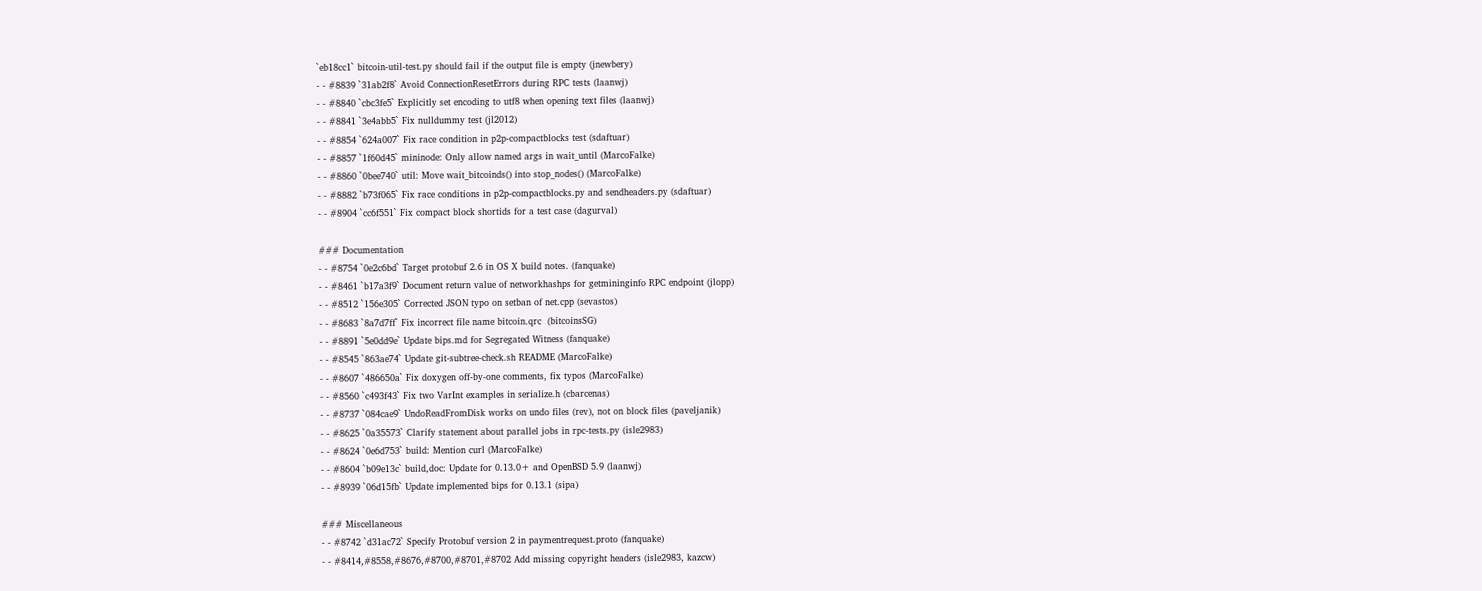`eb18cc1` bitcoin-util-test.py should fail if the output file is empty (jnewbery)
- - #8839 `31ab2f8` Avoid ConnectionResetErrors during RPC tests (laanwj)
- - #8840 `cbc3fe5` Explicitly set encoding to utf8 when opening text files (laanwj)
- - #8841 `3e4abb5` Fix nulldummy test (jl2012)
- - #8854 `624a007` Fix race condition in p2p-compactblocks test (sdaftuar)
- - #8857 `1f60d45` mininode: Only allow named args in wait_until (MarcoFalke)
- - #8860 `0bee740` util: Move wait_bitcoinds() into stop_nodes() (MarcoFalke)
- - #8882 `b73f065` Fix race conditions in p2p-compactblocks.py and sendheaders.py (sdaftuar)
- - #8904 `cc6f551` Fix compact block shortids for a test case (dagurval)

### Documentation
- - #8754 `0e2c6bd` Target protobuf 2.6 in OS X build notes. (fanquake)
- - #8461 `b17a3f9` Document return value of networkhashps for getmininginfo RPC endpoint (jlopp)
- - #8512 `156e305` Corrected JSON typo on setban of net.cpp (sevastos)
- - #8683 `8a7d7ff` Fix incorrect file name bitcoin.qrc  (bitcoinsSG)
- - #8891 `5e0dd9e` Update bips.md for Segregated Witness (fanquake)
- - #8545 `863ae74` Update git-subtree-check.sh README (MarcoFalke)
- - #8607 `486650a` Fix doxygen off-by-one comments, fix typos (MarcoFalke)
- - #8560 `c493f43` Fix two VarInt examples in serialize.h (cbarcenas)
- - #8737 `084cae9` UndoReadFromDisk works on undo files (rev), not on block files (paveljanik)
- - #8625 `0a35573` Clarify statement about parallel jobs in rpc-tests.py (isle2983)
- - #8624 `0e6d753` build: Mention curl (MarcoFalke)
- - #8604 `b09e13c` build,doc: Update for 0.13.0+ and OpenBSD 5.9 (laanwj)
- - #8939 `06d15fb` Update implemented bips for 0.13.1 (sipa)

### Miscellaneous
- - #8742 `d31ac72` Specify Protobuf version 2 in paymentrequest.proto (fanquake)
- - #8414,#8558,#8676,#8700,#8701,#8702 Add missing copyright headers (isle2983, kazcw)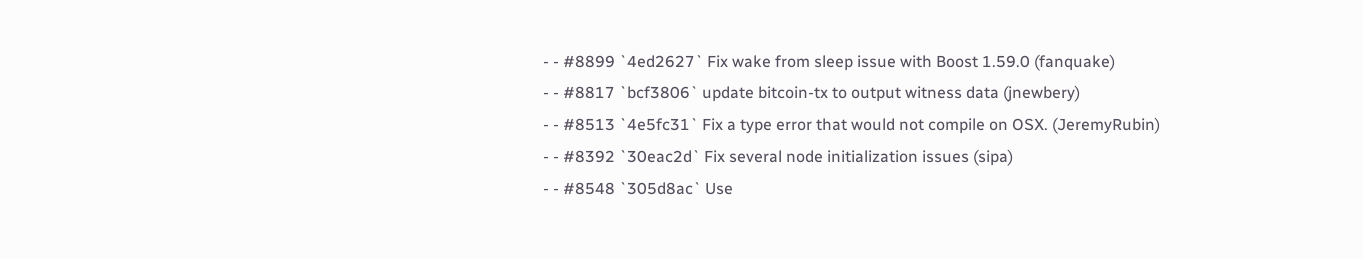- - #8899 `4ed2627` Fix wake from sleep issue with Boost 1.59.0 (fanquake)
- - #8817 `bcf3806` update bitcoin-tx to output witness data (jnewbery)
- - #8513 `4e5fc31` Fix a type error that would not compile on OSX. (JeremyRubin)
- - #8392 `30eac2d` Fix several node initialization issues (sipa)
- - #8548 `305d8ac` Use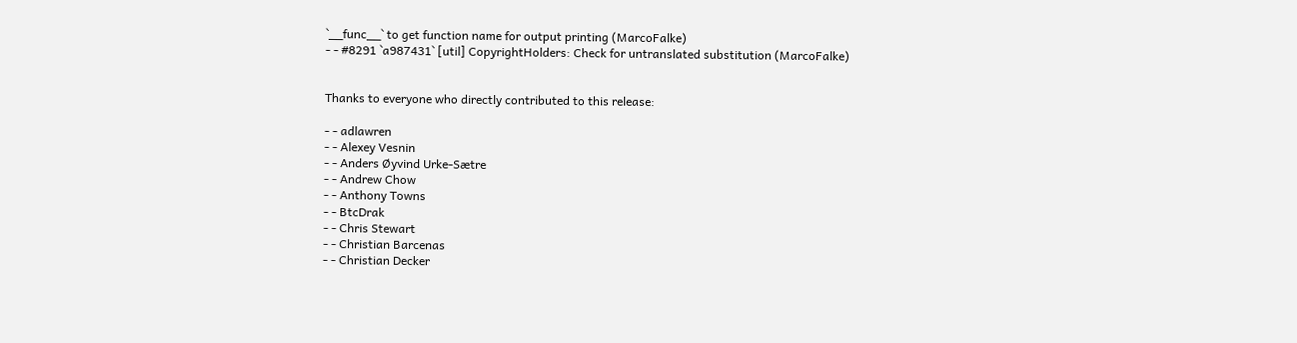`__func__` to get function name for output printing (MarcoFalke)
- - #8291 `a987431` [util] CopyrightHolders: Check for untranslated substitution (MarcoFalke)


Thanks to everyone who directly contributed to this release:

- - adlawren
- - Alexey Vesnin
- - Anders Øyvind Urke-Sætre
- - Andrew Chow
- - Anthony Towns
- - BtcDrak
- - Chris Stewart
- - Christian Barcenas
- - Christian Decker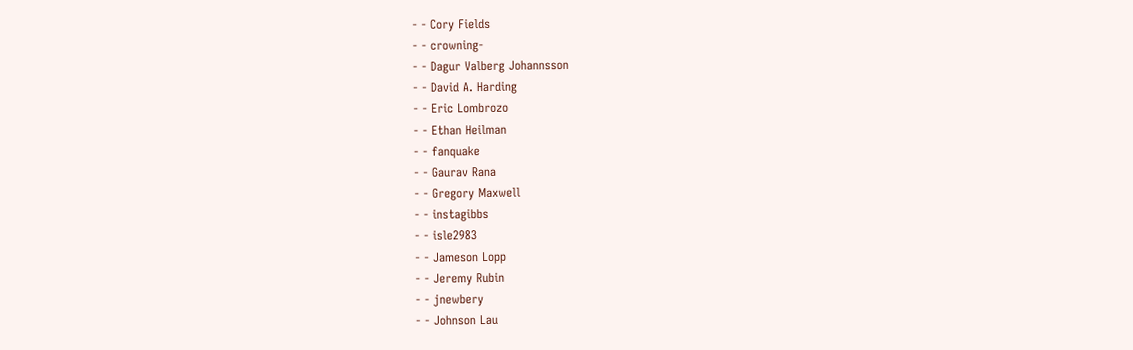- - Cory Fields
- - crowning-
- - Dagur Valberg Johannsson
- - David A. Harding
- - Eric Lombrozo
- - Ethan Heilman
- - fanquake
- - Gaurav Rana
- - Gregory Maxwell
- - instagibbs
- - isle2983
- - Jameson Lopp
- - Jeremy Rubin
- - jnewbery
- - Johnson Lau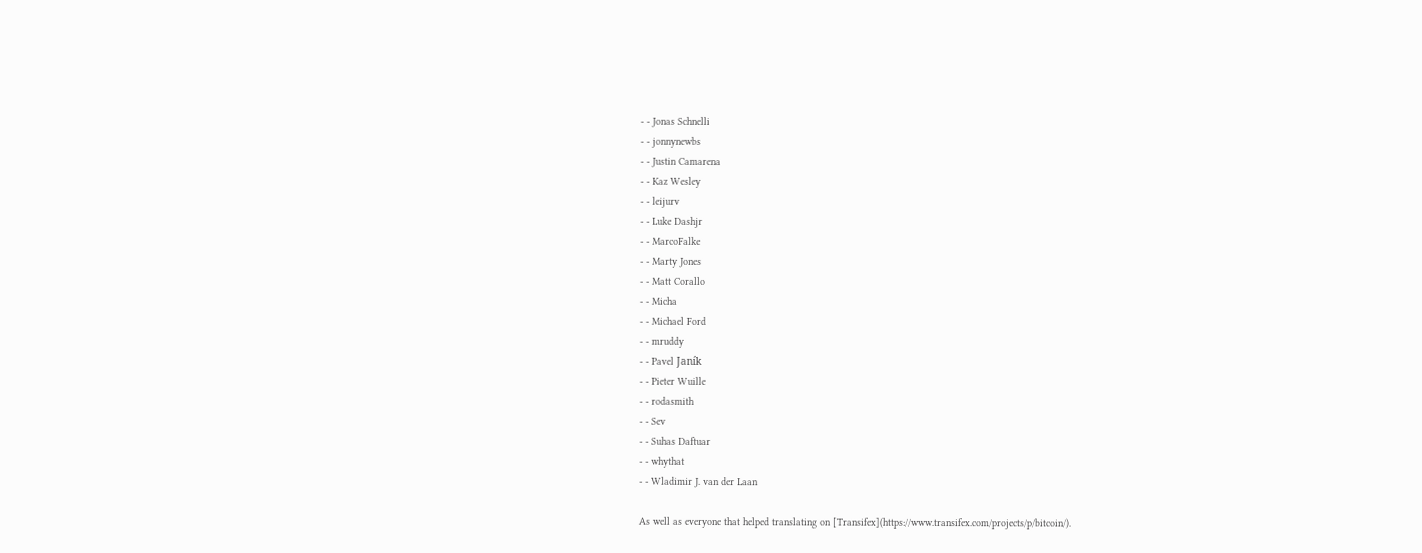- - Jonas Schnelli
- - jonnynewbs
- - Justin Camarena
- - Kaz Wesley
- - leijurv
- - Luke Dashjr
- - MarcoFalke
- - Marty Jones
- - Matt Corallo
- - Micha
- - Michael Ford
- - mruddy
- - Pavel Janík
- - Pieter Wuille
- - rodasmith
- - Sev
- - Suhas Daftuar
- - whythat
- - Wladimir J. van der Laan

As well as everyone that helped translating on [Transifex](https://www.transifex.com/projects/p/bitcoin/).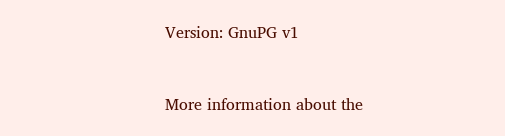Version: GnuPG v1


More information about the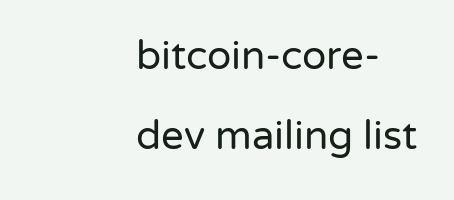bitcoin-core-dev mailing list